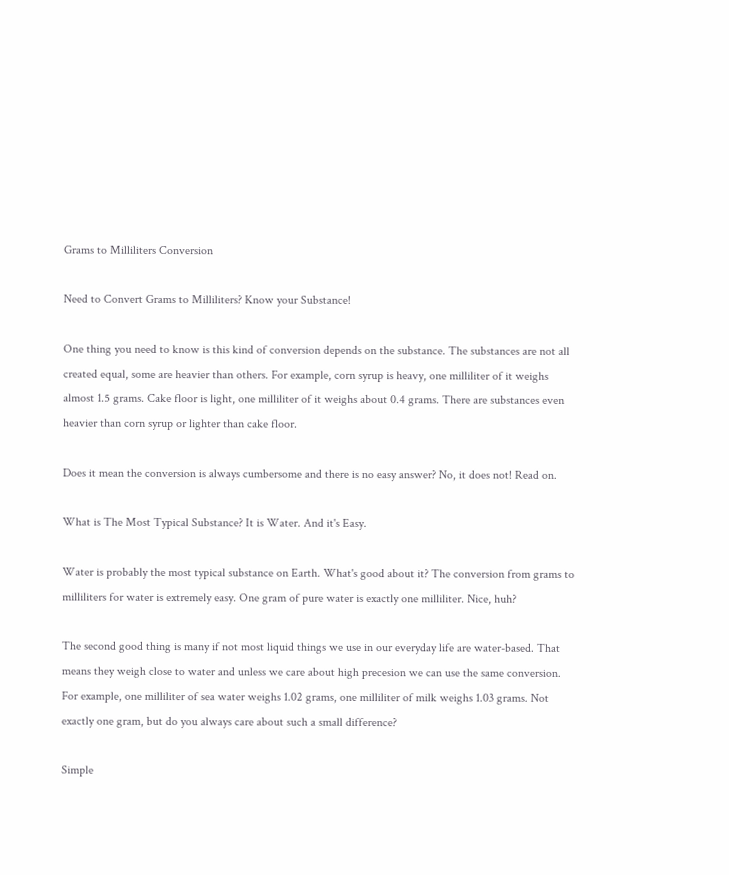Grams to Milliliters Conversion

Need to Convert Grams to Milliliters? Know your Substance!

One thing you need to know is this kind of conversion depends on the substance. The substances are not all created equal, some are heavier than others. For example, corn syrup is heavy, one milliliter of it weighs almost 1.5 grams. Cake floor is light, one milliliter of it weighs about 0.4 grams. There are substances even heavier than corn syrup or lighter than cake floor.

Does it mean the conversion is always cumbersome and there is no easy answer? No, it does not! Read on.

What is The Most Typical Substance? It is Water. And it's Easy.

Water is probably the most typical substance on Earth. What's good about it? The conversion from grams to milliliters for water is extremely easy. One gram of pure water is exactly one milliliter. Nice, huh?

The second good thing is many if not most liquid things we use in our everyday life are water-based. That means they weigh close to water and unless we care about high precesion we can use the same conversion. For example, one milliliter of sea water weighs 1.02 grams, one milliliter of milk weighs 1.03 grams. Not exactly one gram, but do you always care about such a small difference?

Simple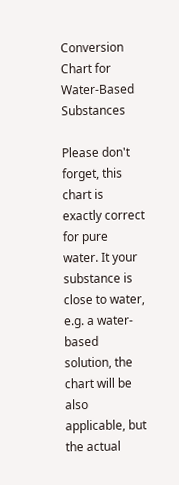Conversion Chart for Water-Based Substances

Please don't forget, this chart is exactly correct for pure water. It your substance is close to water, e.g. a water-based solution, the chart will be also applicable, but the actual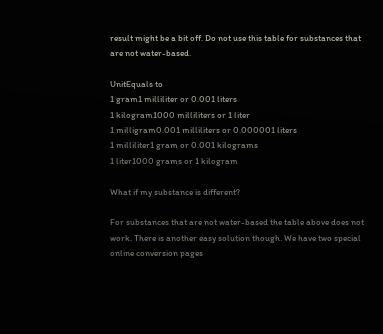result might be a bit off. Do not use this table for substances that are not water-based.

UnitEquals to
1 gram1 milliliter or 0.001 liters
1 kilogram1000 milliliters or 1 liter
1 milligram0.001 milliliters or 0.000001 liters
1 milliliter1 gram or 0.001 kilograms
1 liter1000 grams or 1 kilogram

What if my substance is different?

For substances that are not water-based the table above does not work. There is another easy solution though. We have two special online conversion pages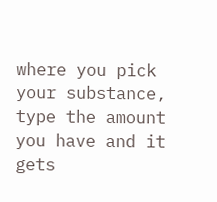where you pick your substance, type the amount you have and it gets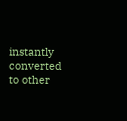instantly converted to other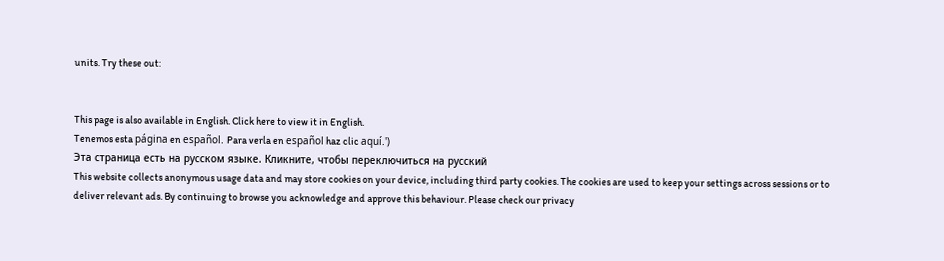units. Try these out:


This page is also available in English. Click here to view it in English.
Tenemos esta página en español. Para verla en español haz clic aquí.')
Эта страница есть на русском языке. Кликните, чтобы переключиться на русский
This website collects anonymous usage data and may store cookies on your device, including third party cookies. The cookies are used to keep your settings across sessions or to deliver relevant ads. By continuing to browse you acknowledge and approve this behaviour. Please check our privacy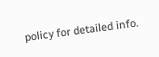policy for detailed info.